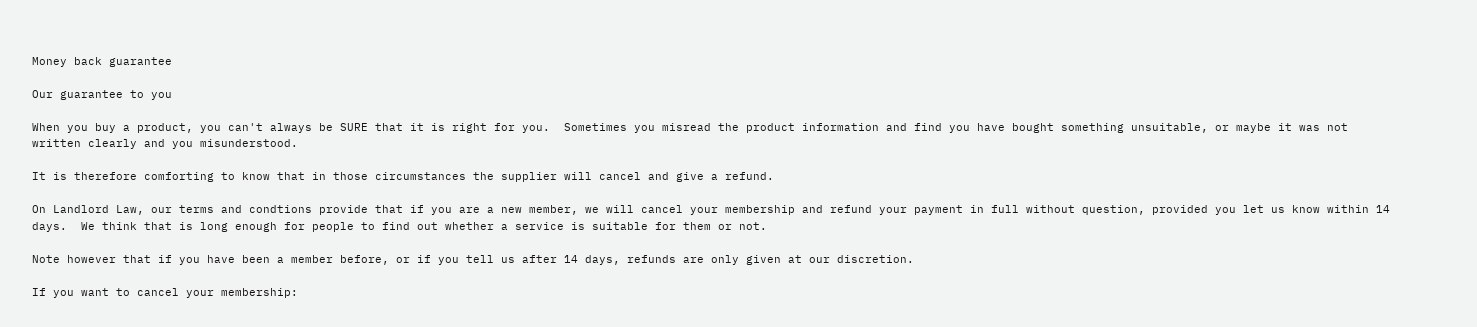Money back guarantee

Our guarantee to you

When you buy a product, you can't always be SURE that it is right for you.  Sometimes you misread the product information and find you have bought something unsuitable, or maybe it was not written clearly and you misunderstood.

It is therefore comforting to know that in those circumstances the supplier will cancel and give a refund.

On Landlord Law, our terms and condtions provide that if you are a new member, we will cancel your membership and refund your payment in full without question, provided you let us know within 14 days.  We think that is long enough for people to find out whether a service is suitable for them or not.

Note however that if you have been a member before, or if you tell us after 14 days, refunds are only given at our discretion.

If you want to cancel your membership: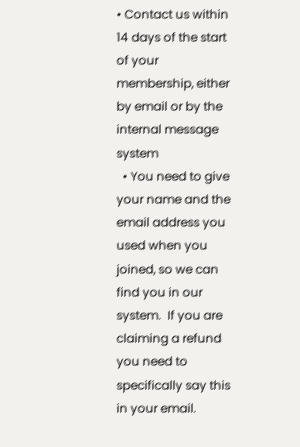• Contact us within 14 days of the start of your membership, either by email or by the internal message system
  • You need to give your name and the email address you used when you joined, so we can find you in our system.  If you are claiming a refund you need to specifically say this in your email.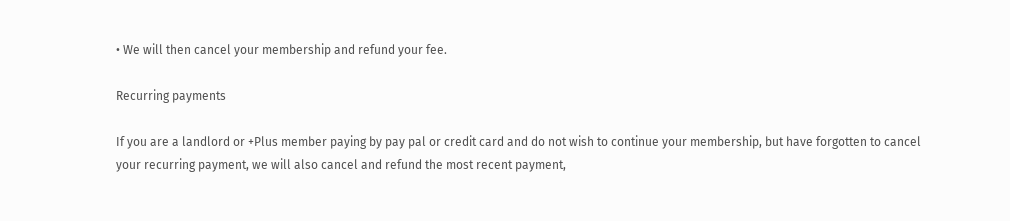• We will then cancel your membership and refund your fee.

Recurring payments

If you are a landlord or +Plus member paying by pay pal or credit card and do not wish to continue your membership, but have forgotten to cancel your recurring payment, we will also cancel and refund the most recent payment,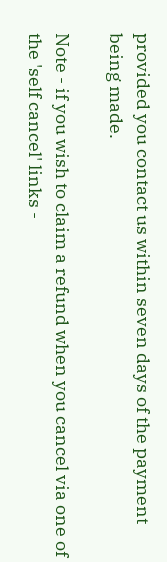provided you contact us within seven days of the payment being made.

Note - if you wish to claim a refund when you cancel via one of the 'self cancel' links -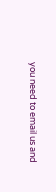you need to email us and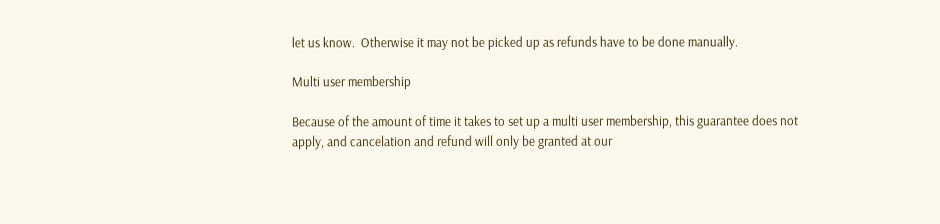let us know.  Otherwise it may not be picked up as refunds have to be done manually.

Multi user membership

Because of the amount of time it takes to set up a multi user membership, this guarantee does not apply, and cancelation and refund will only be granted at our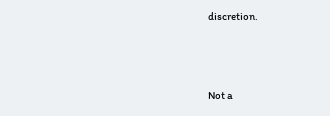discretion.



Not a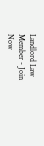Landlord Law Member - Join Now